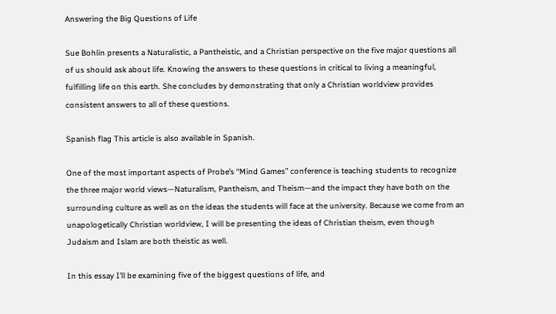Answering the Big Questions of Life

Sue Bohlin presents a Naturalistic, a Pantheistic, and a Christian perspective on the five major questions all of us should ask about life. Knowing the answers to these questions in critical to living a meaningful, fulfilling life on this earth. She concludes by demonstrating that only a Christian worldview provides consistent answers to all of these questions.

Spanish flag This article is also available in Spanish.

One of the most important aspects of Probe’s “Mind Games” conference is teaching students to recognize the three major world views—Naturalism, Pantheism, and Theism—and the impact they have both on the surrounding culture as well as on the ideas the students will face at the university. Because we come from an unapologetically Christian worldview, I will be presenting the ideas of Christian theism, even though Judaism and Islam are both theistic as well.

In this essay I’ll be examining five of the biggest questions of life, and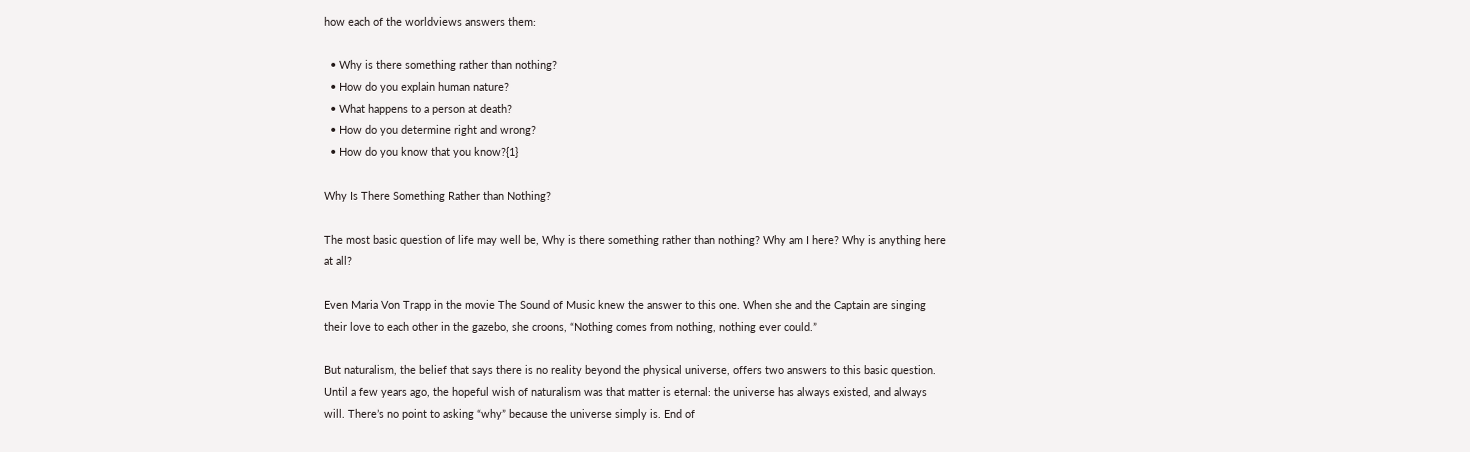how each of the worldviews answers them:

  • Why is there something rather than nothing?
  • How do you explain human nature?
  • What happens to a person at death?
  • How do you determine right and wrong?
  • How do you know that you know?{1}

Why Is There Something Rather than Nothing?

The most basic question of life may well be, Why is there something rather than nothing? Why am I here? Why is anything here at all?

Even Maria Von Trapp in the movie The Sound of Music knew the answer to this one. When she and the Captain are singing their love to each other in the gazebo, she croons, “Nothing comes from nothing, nothing ever could.”

But naturalism, the belief that says there is no reality beyond the physical universe, offers two answers to this basic question. Until a few years ago, the hopeful wish of naturalism was that matter is eternal: the universe has always existed, and always will. There’s no point to asking “why” because the universe simply is. End of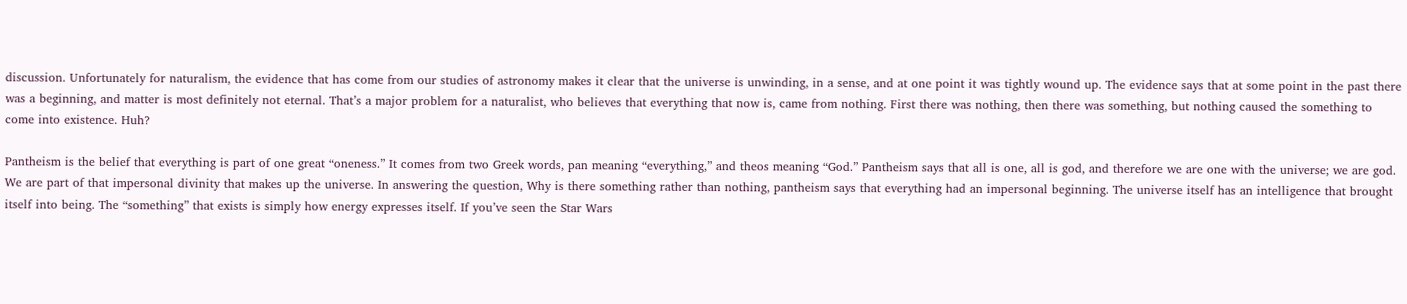discussion. Unfortunately for naturalism, the evidence that has come from our studies of astronomy makes it clear that the universe is unwinding, in a sense, and at one point it was tightly wound up. The evidence says that at some point in the past there was a beginning, and matter is most definitely not eternal. That’s a major problem for a naturalist, who believes that everything that now is, came from nothing. First there was nothing, then there was something, but nothing caused the something to come into existence. Huh?

Pantheism is the belief that everything is part of one great “oneness.” It comes from two Greek words, pan meaning “everything,” and theos meaning “God.” Pantheism says that all is one, all is god, and therefore we are one with the universe; we are god. We are part of that impersonal divinity that makes up the universe. In answering the question, Why is there something rather than nothing, pantheism says that everything had an impersonal beginning. The universe itself has an intelligence that brought itself into being. The “something” that exists is simply how energy expresses itself. If you’ve seen the Star Wars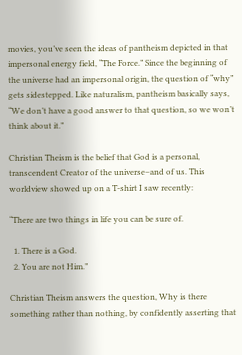movies, you’ve seen the ideas of pantheism depicted in that impersonal energy field, “The Force.” Since the beginning of the universe had an impersonal origin, the question of “why” gets sidestepped. Like naturalism, pantheism basically says, “We don’t have a good answer to that question, so we won’t think about it.”

Christian Theism is the belief that God is a personal, transcendent Creator of the universe–and of us. This worldview showed up on a T-shirt I saw recently:

“There are two things in life you can be sure of.

  1. There is a God.
  2. You are not Him.”

Christian Theism answers the question, Why is there something rather than nothing, by confidently asserting that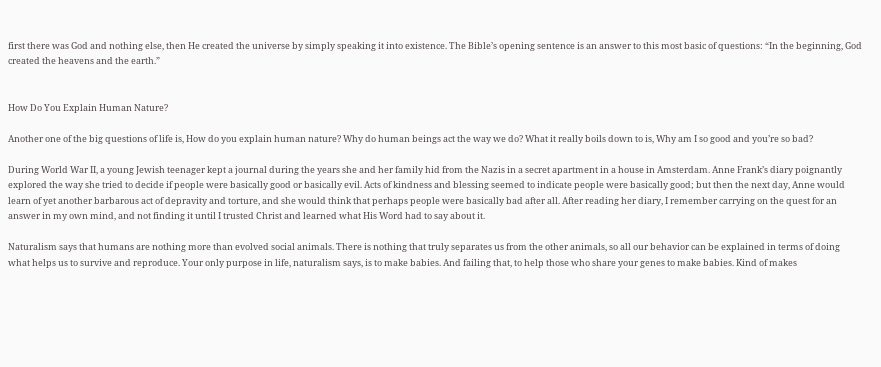first there was God and nothing else, then He created the universe by simply speaking it into existence. The Bible’s opening sentence is an answer to this most basic of questions: “In the beginning, God created the heavens and the earth.”


How Do You Explain Human Nature?

Another one of the big questions of life is, How do you explain human nature? Why do human beings act the way we do? What it really boils down to is, Why am I so good and you’re so bad?

During World War II, a young Jewish teenager kept a journal during the years she and her family hid from the Nazis in a secret apartment in a house in Amsterdam. Anne Frank’s diary poignantly explored the way she tried to decide if people were basically good or basically evil. Acts of kindness and blessing seemed to indicate people were basically good; but then the next day, Anne would learn of yet another barbarous act of depravity and torture, and she would think that perhaps people were basically bad after all. After reading her diary, I remember carrying on the quest for an answer in my own mind, and not finding it until I trusted Christ and learned what His Word had to say about it.

Naturalism says that humans are nothing more than evolved social animals. There is nothing that truly separates us from the other animals, so all our behavior can be explained in terms of doing what helps us to survive and reproduce. Your only purpose in life, naturalism says, is to make babies. And failing that, to help those who share your genes to make babies. Kind of makes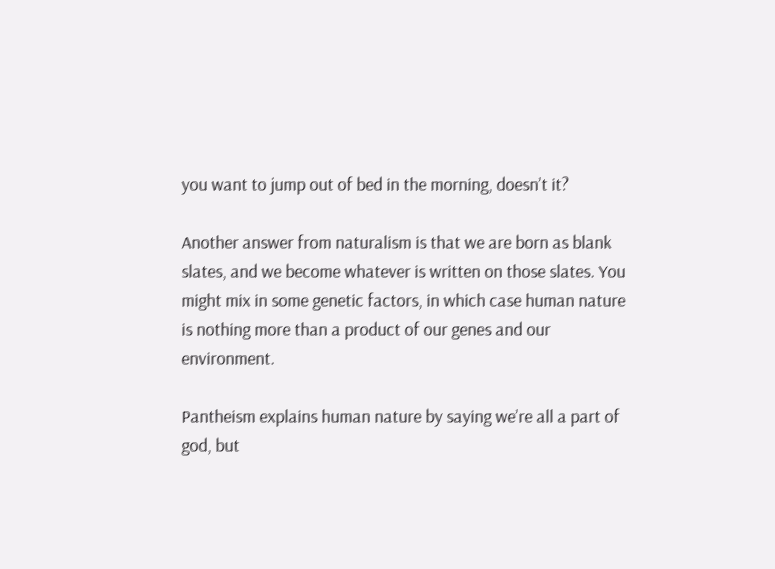you want to jump out of bed in the morning, doesn’t it?

Another answer from naturalism is that we are born as blank slates, and we become whatever is written on those slates. You might mix in some genetic factors, in which case human nature is nothing more than a product of our genes and our environment.

Pantheism explains human nature by saying we’re all a part of god, but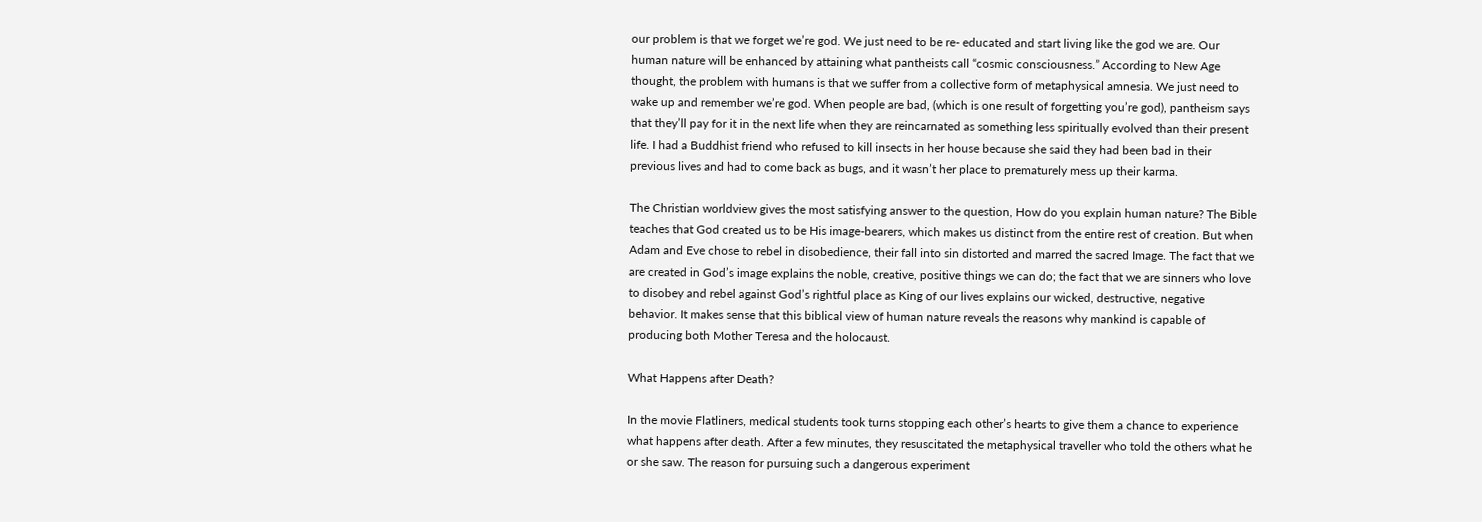our problem is that we forget we’re god. We just need to be re- educated and start living like the god we are. Our human nature will be enhanced by attaining what pantheists call “cosmic consciousness.” According to New Age thought, the problem with humans is that we suffer from a collective form of metaphysical amnesia. We just need to wake up and remember we’re god. When people are bad, (which is one result of forgetting you’re god), pantheism says that they’ll pay for it in the next life when they are reincarnated as something less spiritually evolved than their present life. I had a Buddhist friend who refused to kill insects in her house because she said they had been bad in their previous lives and had to come back as bugs, and it wasn’t her place to prematurely mess up their karma.

The Christian worldview gives the most satisfying answer to the question, How do you explain human nature? The Bible teaches that God created us to be His image-bearers, which makes us distinct from the entire rest of creation. But when Adam and Eve chose to rebel in disobedience, their fall into sin distorted and marred the sacred Image. The fact that we are created in God’s image explains the noble, creative, positive things we can do; the fact that we are sinners who love to disobey and rebel against God’s rightful place as King of our lives explains our wicked, destructive, negative behavior. It makes sense that this biblical view of human nature reveals the reasons why mankind is capable of producing both Mother Teresa and the holocaust.

What Happens after Death?

In the movie Flatliners, medical students took turns stopping each other’s hearts to give them a chance to experience what happens after death. After a few minutes, they resuscitated the metaphysical traveller who told the others what he or she saw. The reason for pursuing such a dangerous experiment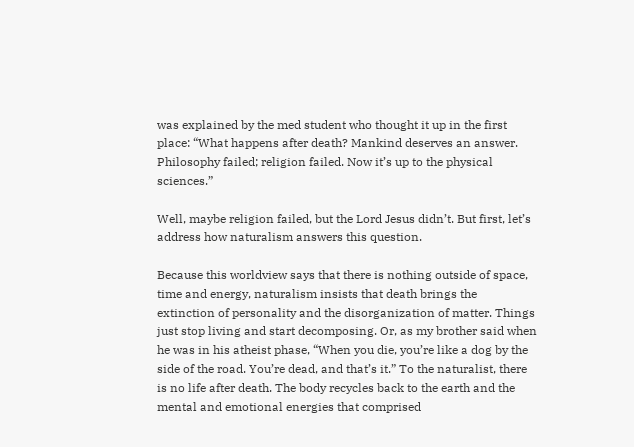was explained by the med student who thought it up in the first place: “What happens after death? Mankind deserves an answer. Philosophy failed; religion failed. Now it’s up to the physical sciences.”

Well, maybe religion failed, but the Lord Jesus didn’t. But first, let’s address how naturalism answers this question.

Because this worldview says that there is nothing outside of space, time and energy, naturalism insists that death brings the extinction of personality and the disorganization of matter. Things just stop living and start decomposing. Or, as my brother said when he was in his atheist phase, “When you die, you’re like a dog by the side of the road. You’re dead, and that’s it.” To the naturalist, there is no life after death. The body recycles back to the earth and the mental and emotional energies that comprised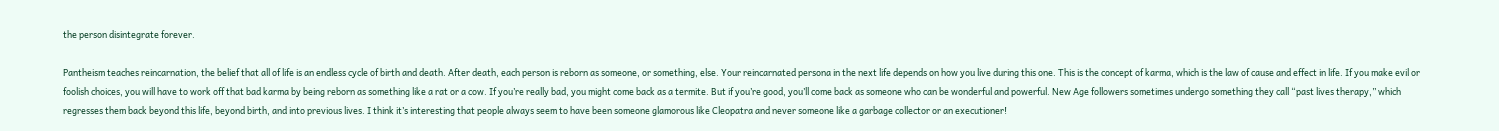the person disintegrate forever.

Pantheism teaches reincarnation, the belief that all of life is an endless cycle of birth and death. After death, each person is reborn as someone, or something, else. Your reincarnated persona in the next life depends on how you live during this one. This is the concept of karma, which is the law of cause and effect in life. If you make evil or foolish choices, you will have to work off that bad karma by being reborn as something like a rat or a cow. If you’re really bad, you might come back as a termite. But if you’re good, you’ll come back as someone who can be wonderful and powerful. New Age followers sometimes undergo something they call “past lives therapy,” which regresses them back beyond this life, beyond birth, and into previous lives. I think it’s interesting that people always seem to have been someone glamorous like Cleopatra and never someone like a garbage collector or an executioner!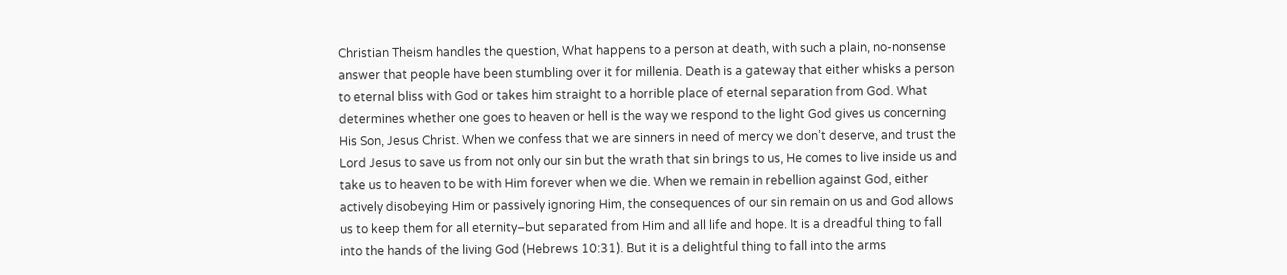Christian Theism handles the question, What happens to a person at death, with such a plain, no-nonsense answer that people have been stumbling over it for millenia. Death is a gateway that either whisks a person to eternal bliss with God or takes him straight to a horrible place of eternal separation from God. What determines whether one goes to heaven or hell is the way we respond to the light God gives us concerning His Son, Jesus Christ. When we confess that we are sinners in need of mercy we don’t deserve, and trust the Lord Jesus to save us from not only our sin but the wrath that sin brings to us, He comes to live inside us and take us to heaven to be with Him forever when we die. When we remain in rebellion against God, either actively disobeying Him or passively ignoring Him, the consequences of our sin remain on us and God allows us to keep them for all eternity–but separated from Him and all life and hope. It is a dreadful thing to fall into the hands of the living God (Hebrews 10:31). But it is a delightful thing to fall into the arms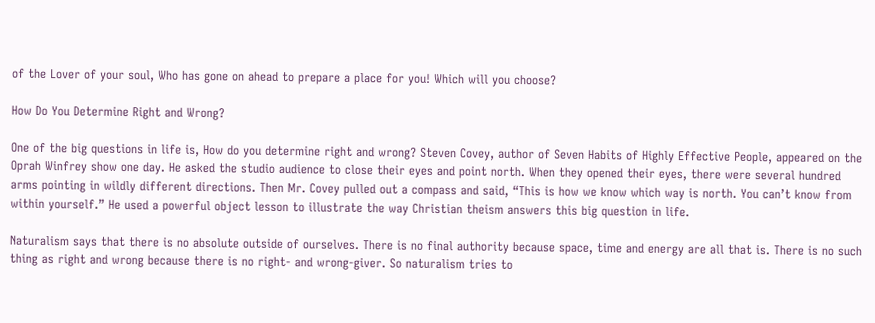of the Lover of your soul, Who has gone on ahead to prepare a place for you! Which will you choose?

How Do You Determine Right and Wrong?

One of the big questions in life is, How do you determine right and wrong? Steven Covey, author of Seven Habits of Highly Effective People, appeared on the Oprah Winfrey show one day. He asked the studio audience to close their eyes and point north. When they opened their eyes, there were several hundred arms pointing in wildly different directions. Then Mr. Covey pulled out a compass and said, “This is how we know which way is north. You can’t know from within yourself.” He used a powerful object lesson to illustrate the way Christian theism answers this big question in life.

Naturalism says that there is no absolute outside of ourselves. There is no final authority because space, time and energy are all that is. There is no such thing as right and wrong because there is no right- and wrong-giver. So naturalism tries to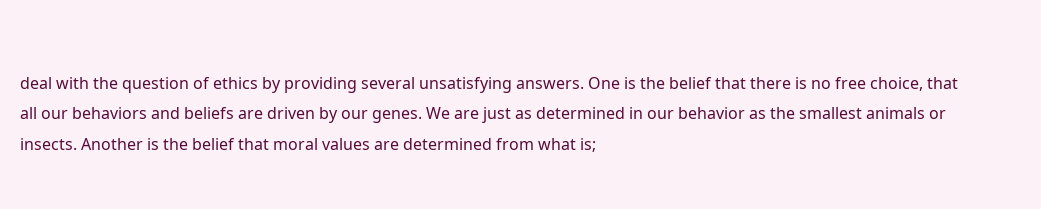deal with the question of ethics by providing several unsatisfying answers. One is the belief that there is no free choice, that all our behaviors and beliefs are driven by our genes. We are just as determined in our behavior as the smallest animals or insects. Another is the belief that moral values are determined from what is;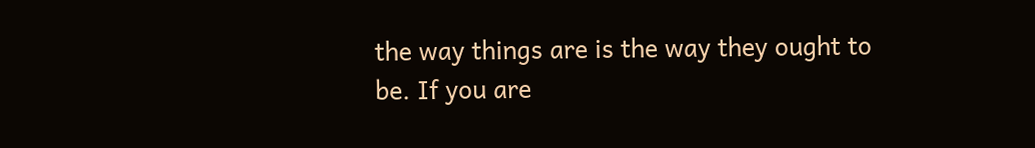the way things are is the way they ought to be. If you are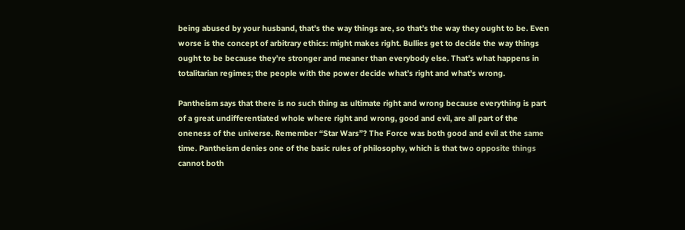being abused by your husband, that’s the way things are, so that’s the way they ought to be. Even worse is the concept of arbitrary ethics: might makes right. Bullies get to decide the way things ought to be because they’re stronger and meaner than everybody else. That’s what happens in totalitarian regimes; the people with the power decide what’s right and what’s wrong.

Pantheism says that there is no such thing as ultimate right and wrong because everything is part of a great undifferentiated whole where right and wrong, good and evil, are all part of the oneness of the universe. Remember “Star Wars”? The Force was both good and evil at the same time. Pantheism denies one of the basic rules of philosophy, which is that two opposite things cannot both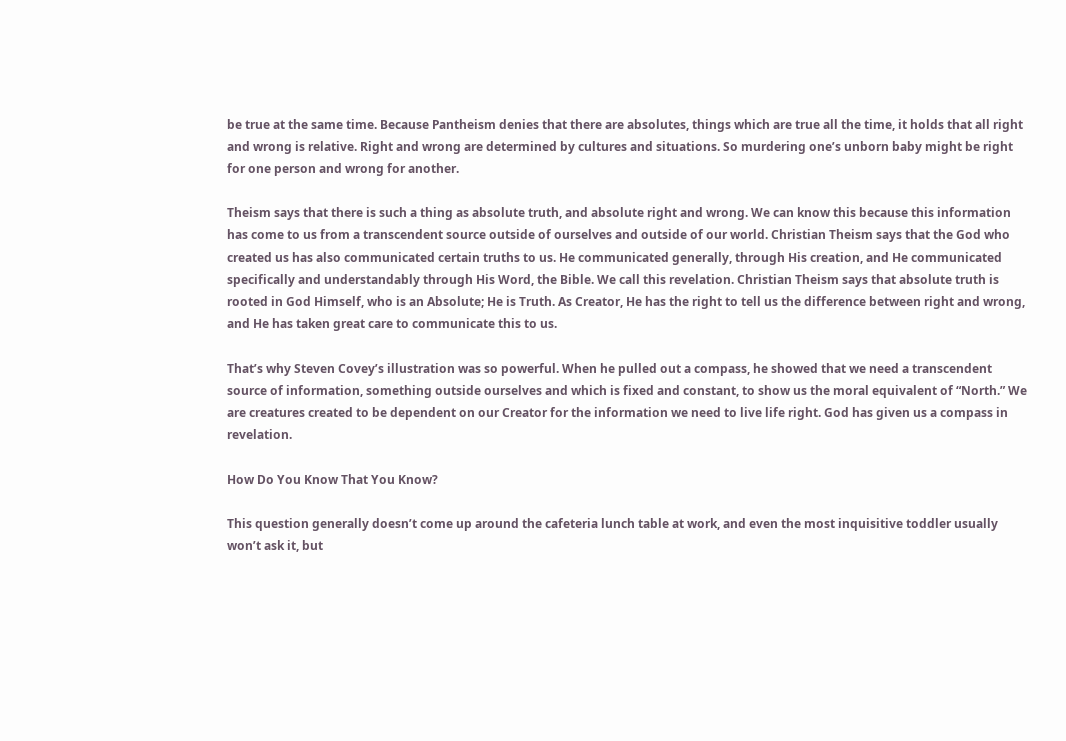be true at the same time. Because Pantheism denies that there are absolutes, things which are true all the time, it holds that all right and wrong is relative. Right and wrong are determined by cultures and situations. So murdering one’s unborn baby might be right for one person and wrong for another.

Theism says that there is such a thing as absolute truth, and absolute right and wrong. We can know this because this information has come to us from a transcendent source outside of ourselves and outside of our world. Christian Theism says that the God who created us has also communicated certain truths to us. He communicated generally, through His creation, and He communicated specifically and understandably through His Word, the Bible. We call this revelation. Christian Theism says that absolute truth is rooted in God Himself, who is an Absolute; He is Truth. As Creator, He has the right to tell us the difference between right and wrong, and He has taken great care to communicate this to us.

That’s why Steven Covey’s illustration was so powerful. When he pulled out a compass, he showed that we need a transcendent source of information, something outside ourselves and which is fixed and constant, to show us the moral equivalent of “North.” We are creatures created to be dependent on our Creator for the information we need to live life right. God has given us a compass in revelation.

How Do You Know That You Know?

This question generally doesn’t come up around the cafeteria lunch table at work, and even the most inquisitive toddler usually won’t ask it, but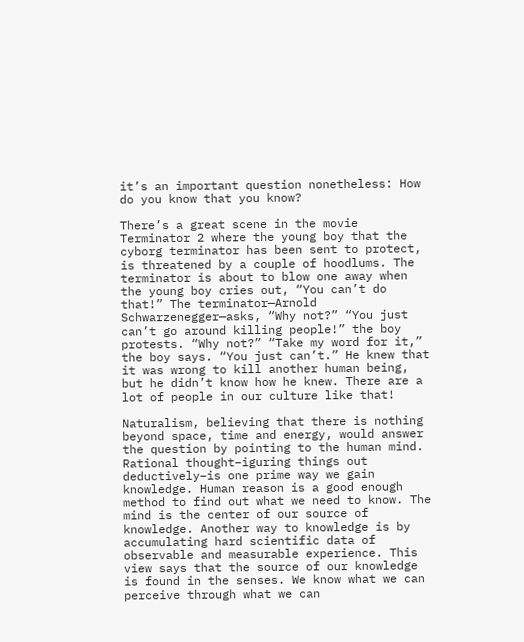it’s an important question nonetheless: How do you know that you know?

There’s a great scene in the movie Terminator 2 where the young boy that the cyborg terminator has been sent to protect, is threatened by a couple of hoodlums. The terminator is about to blow one away when the young boy cries out, “You can’t do that!” The terminator—Arnold Schwarzenegger—asks, “Why not?” “You just can’t go around killing people!” the boy protests. “Why not?” “Take my word for it,” the boy says. “You just can’t.” He knew that it was wrong to kill another human being, but he didn’t know how he knew. There are a lot of people in our culture like that!

Naturalism, believing that there is nothing beyond space, time and energy, would answer the question by pointing to the human mind. Rational thought–iguring things out deductively–is one prime way we gain knowledge. Human reason is a good enough method to find out what we need to know. The mind is the center of our source of knowledge. Another way to knowledge is by accumulating hard scientific data of observable and measurable experience. This view says that the source of our knowledge is found in the senses. We know what we can perceive through what we can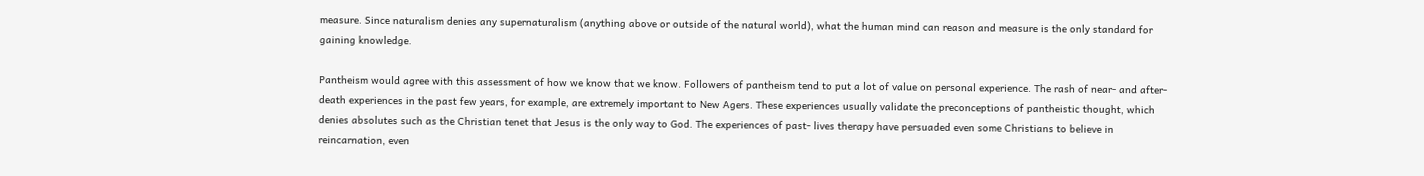measure. Since naturalism denies any supernaturalism (anything above or outside of the natural world), what the human mind can reason and measure is the only standard for gaining knowledge.

Pantheism would agree with this assessment of how we know that we know. Followers of pantheism tend to put a lot of value on personal experience. The rash of near- and after-death experiences in the past few years, for example, are extremely important to New Agers. These experiences usually validate the preconceptions of pantheistic thought, which denies absolutes such as the Christian tenet that Jesus is the only way to God. The experiences of past- lives therapy have persuaded even some Christians to believe in reincarnation, even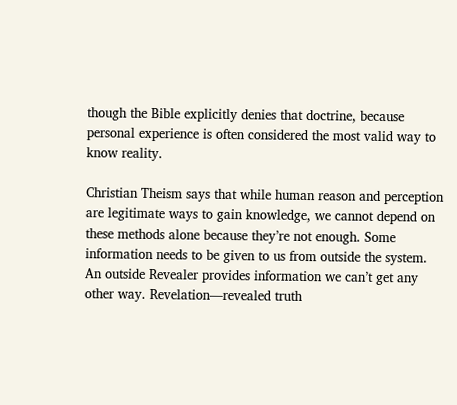though the Bible explicitly denies that doctrine, because personal experience is often considered the most valid way to know reality.

Christian Theism says that while human reason and perception are legitimate ways to gain knowledge, we cannot depend on these methods alone because they’re not enough. Some information needs to be given to us from outside the system. An outside Revealer provides information we can’t get any other way. Revelation—revealed truth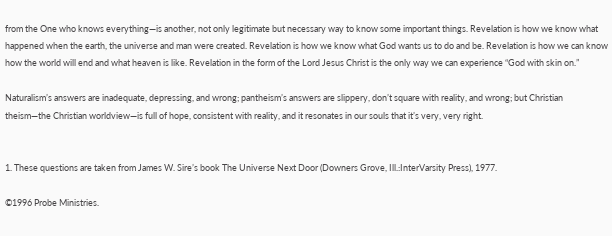from the One who knows everything—is another, not only legitimate but necessary way to know some important things. Revelation is how we know what happened when the earth, the universe and man were created. Revelation is how we know what God wants us to do and be. Revelation is how we can know how the world will end and what heaven is like. Revelation in the form of the Lord Jesus Christ is the only way we can experience “God with skin on.”

Naturalism’s answers are inadequate, depressing, and wrong; pantheism’s answers are slippery, don’t square with reality, and wrong; but Christian theism—the Christian worldview—is full of hope, consistent with reality, and it resonates in our souls that it’s very, very right.


1. These questions are taken from James W. Sire’s book The Universe Next Door (Downers Grove, Ill.:InterVarsity Press), 1977.

©1996 Probe Ministries.